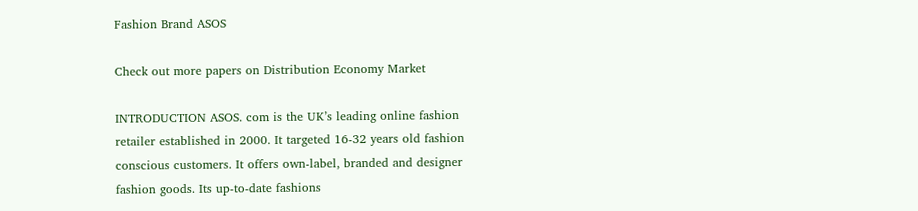Fashion Brand ASOS

Check out more papers on Distribution Economy Market

INTRODUCTION ASOS. com is the UK’s leading online fashion retailer established in 2000. It targeted 16-32 years old fashion conscious customers. It offers own-label, branded and designer fashion goods. Its up-to-date fashions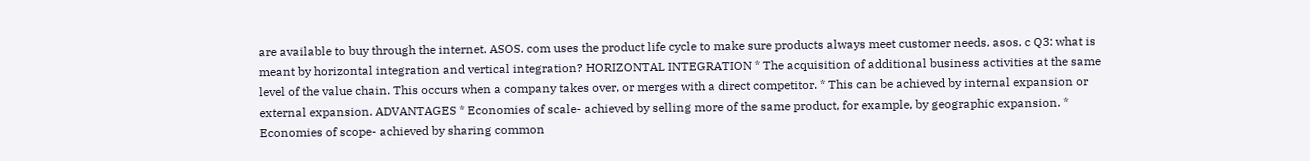are available to buy through the internet. ASOS. com uses the product life cycle to make sure products always meet customer needs. asos. c Q3: what is meant by horizontal integration and vertical integration? HORIZONTAL INTEGRATION * The acquisition of additional business activities at the same level of the value chain. This occurs when a company takes over, or merges with a direct competitor. * This can be achieved by internal expansion or external expansion. ADVANTAGES * Economies of scale- achieved by selling more of the same product, for example, by geographic expansion. * Economies of scope- achieved by sharing common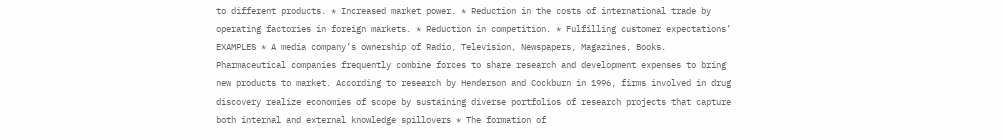to different products. * Increased market power. * Reduction in the costs of international trade by operating factories in foreign markets. * Reduction in competition. * Fulfilling customer expectations’ EXAMPLES * A media company’s ownership of Radio, Television, Newspapers, Magazines, Books. Pharmaceutical companies frequently combine forces to share research and development expenses to bring new products to market. According to research by Henderson and Cockburn in 1996, firms involved in drug discovery realize economies of scope by sustaining diverse portfolios of research projects that capture both internal and external knowledge spillovers * The formation of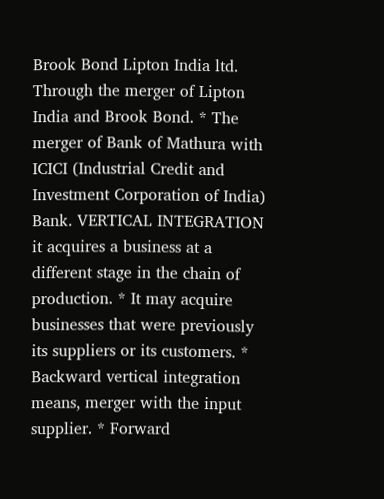Brook Bond Lipton India ltd. Through the merger of Lipton India and Brook Bond. * The merger of Bank of Mathura with ICICI (Industrial Credit and Investment Corporation of India) Bank. VERTICAL INTEGRATION it acquires a business at a different stage in the chain of production. * It may acquire businesses that were previously its suppliers or its customers. * Backward vertical integration means, merger with the input supplier. * Forward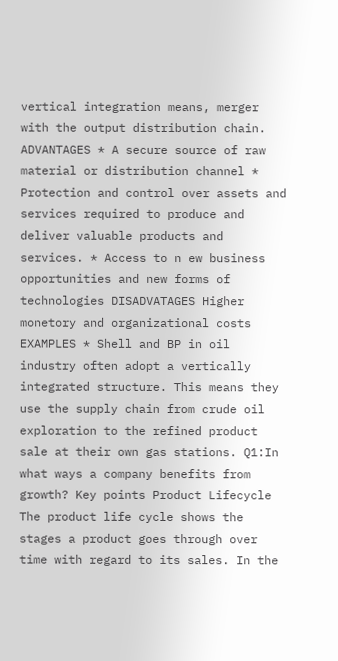vertical integration means, merger with the output distribution chain. ADVANTAGES * A secure source of raw material or distribution channel * Protection and control over assets and services required to produce and deliver valuable products and services. * Access to n ew business opportunities and new forms of technologies DISADVATAGES Higher monetory and organizational costs EXAMPLES * Shell and BP in oil industry often adopt a vertically integrated structure. This means they use the supply chain from crude oil exploration to the refined product sale at their own gas stations. Q1:In what ways a company benefits from growth? Key points Product Lifecycle The product life cycle shows the stages a product goes through over time with regard to its sales. In the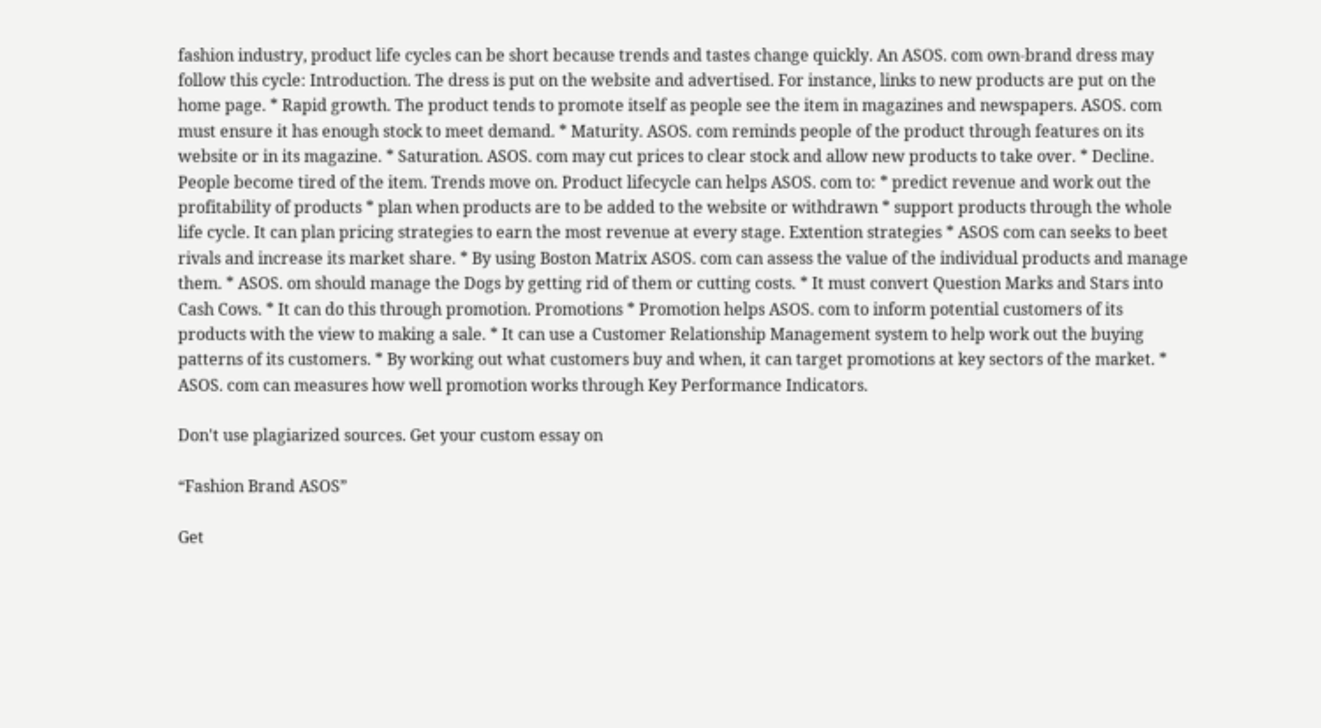fashion industry, product life cycles can be short because trends and tastes change quickly. An ASOS. com own-brand dress may follow this cycle: Introduction. The dress is put on the website and advertised. For instance, links to new products are put on the home page. * Rapid growth. The product tends to promote itself as people see the item in magazines and newspapers. ASOS. com must ensure it has enough stock to meet demand. * Maturity. ASOS. com reminds people of the product through features on its website or in its magazine. * Saturation. ASOS. com may cut prices to clear stock and allow new products to take over. * Decline. People become tired of the item. Trends move on. Product lifecycle can helps ASOS. com to: * predict revenue and work out the profitability of products * plan when products are to be added to the website or withdrawn * support products through the whole life cycle. It can plan pricing strategies to earn the most revenue at every stage. Extention strategies * ASOS com can seeks to beet rivals and increase its market share. * By using Boston Matrix ASOS. com can assess the value of the individual products and manage them. * ASOS. om should manage the Dogs by getting rid of them or cutting costs. * It must convert Question Marks and Stars into Cash Cows. * It can do this through promotion. Promotions * Promotion helps ASOS. com to inform potential customers of its products with the view to making a sale. * It can use a Customer Relationship Management system to help work out the buying patterns of its customers. * By working out what customers buy and when, it can target promotions at key sectors of the market. * ASOS. com can measures how well promotion works through Key Performance Indicators.

Don't use plagiarized sources. Get your custom essay on

“Fashion Brand ASOS”

Get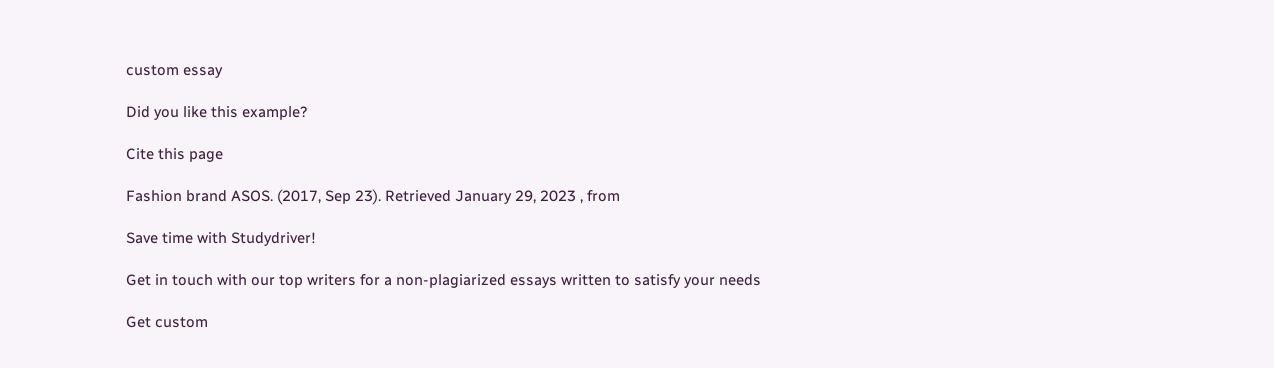custom essay

Did you like this example?

Cite this page

Fashion brand ASOS. (2017, Sep 23). Retrieved January 29, 2023 , from

Save time with Studydriver!

Get in touch with our top writers for a non-plagiarized essays written to satisfy your needs

Get custom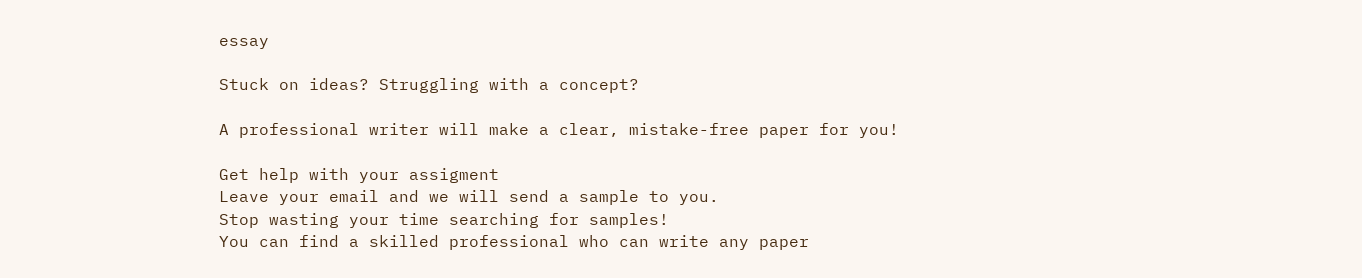essay

Stuck on ideas? Struggling with a concept?

A professional writer will make a clear, mistake-free paper for you!

Get help with your assigment
Leave your email and we will send a sample to you.
Stop wasting your time searching for samples!
You can find a skilled professional who can write any paper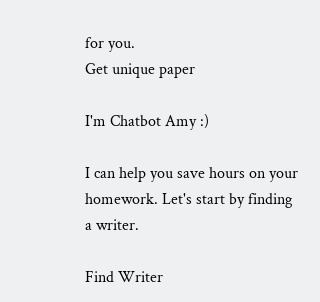for you.
Get unique paper

I'm Chatbot Amy :)

I can help you save hours on your homework. Let's start by finding a writer.

Find Writer